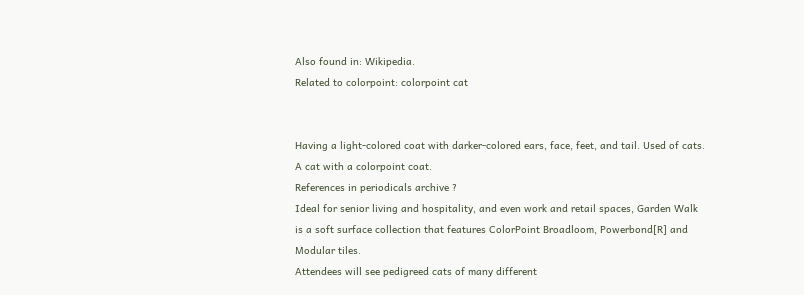Also found in: Wikipedia.
Related to colorpoint: colorpoint cat


Having a light-colored coat with darker-colored ears, face, feet, and tail. Used of cats.
A cat with a colorpoint coat.
References in periodicals archive ?
Ideal for senior living and hospitality, and even work and retail spaces, Garden Walk is a soft surface collection that features ColorPoint Broadloom, Powerbond[R] and Modular tiles.
Attendees will see pedigreed cats of many different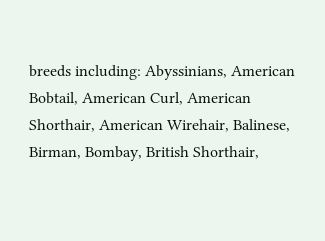breeds including: Abyssinians, American Bobtail, American Curl, American Shorthair, American Wirehair, Balinese, Birman, Bombay, British Shorthair,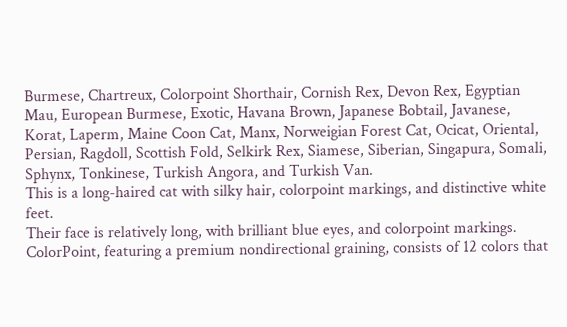Burmese, Chartreux, Colorpoint Shorthair, Cornish Rex, Devon Rex, Egyptian Mau, European Burmese, Exotic, Havana Brown, Japanese Bobtail, Javanese, Korat, Laperm, Maine Coon Cat, Manx, Norweigian Forest Cat, Ocicat, Oriental, Persian, Ragdoll, Scottish Fold, Selkirk Rex, Siamese, Siberian, Singapura, Somali, Sphynx, Tonkinese, Turkish Angora, and Turkish Van.
This is a long-haired cat with silky hair, colorpoint markings, and distinctive white feet.
Their face is relatively long, with brilliant blue eyes, and colorpoint markings.
ColorPoint, featuring a premium nondirectional graining, consists of 12 colors that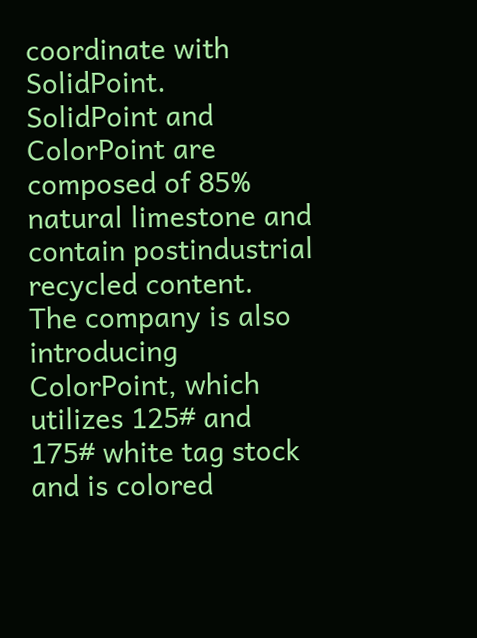coordinate with SolidPoint.
SolidPoint and ColorPoint are composed of 85% natural limestone and contain postindustrial recycled content.
The company is also introducing ColorPoint, which utilizes 125# and 175# white tag stock and is colored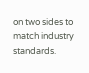on two sides to match industry standards.